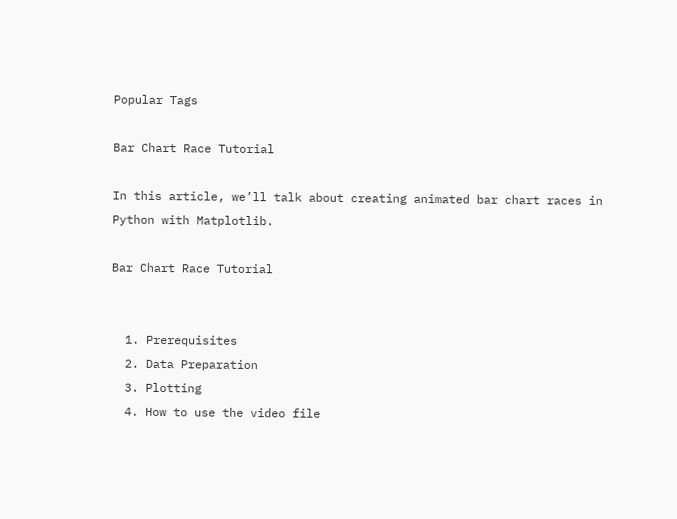Popular Tags

Bar Chart Race Tutorial

In this article, we’ll talk about creating animated bar chart races in Python with Matplotlib.

Bar Chart Race Tutorial


  1. Prerequisites
  2. Data Preparation
  3. Plotting
  4. How to use the video file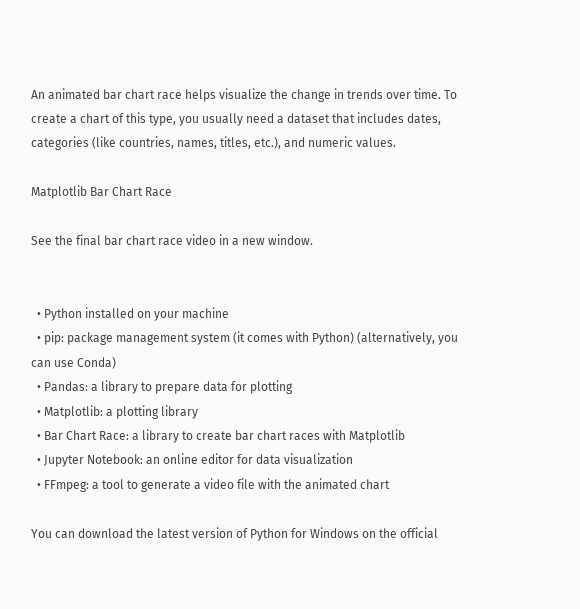An animated bar chart race helps visualize the change in trends over time. To create a chart of this type, you usually need a dataset that includes dates, categories (like countries, names, titles, etc.), and numeric values.

Matplotlib Bar Chart Race

See the final bar chart race video in a new window.


  • Python installed on your machine
  • pip: package management system (it comes with Python) (alternatively, you can use Conda)
  • Pandas: a library to prepare data for plotting
  • Matplotlib: a plotting library
  • Bar Chart Race: a library to create bar chart races with Matplotlib
  • Jupyter Notebook: an online editor for data visualization
  • FFmpeg: a tool to generate a video file with the animated chart

You can download the latest version of Python for Windows on the official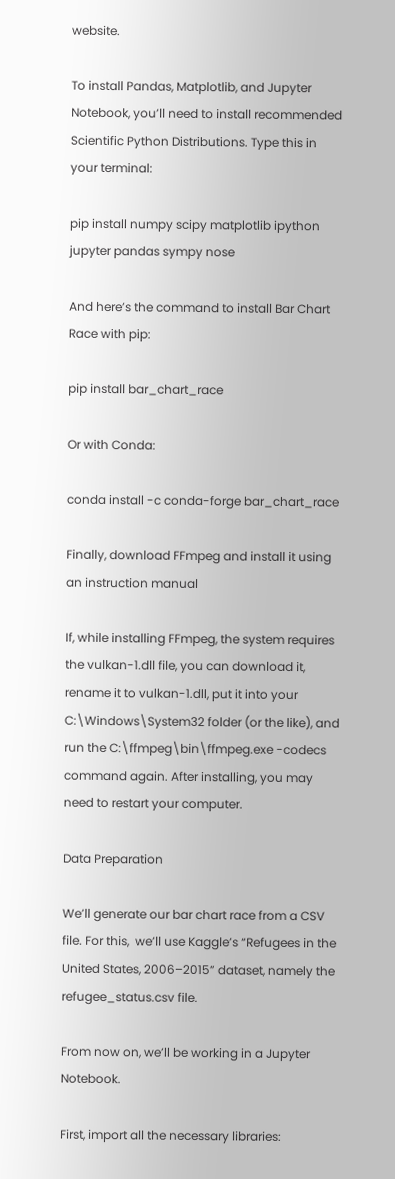website.

To install Pandas, Matplotlib, and Jupyter Notebook, you’ll need to install recommended Scientific Python Distributions. Type this in your terminal:

pip install numpy scipy matplotlib ipython jupyter pandas sympy nose

And here’s the command to install Bar Chart Race with pip:

pip install bar_chart_race

Or with Conda:

conda install -c conda-forge bar_chart_race

Finally, download FFmpeg and install it using an instruction manual

If, while installing FFmpeg, the system requires the vulkan-1.dll file, you can download it, rename it to vulkan-1.dll, put it into your C:\Windows\System32 folder (or the like), and run the C:\ffmpeg\bin\ffmpeg.exe -codecs command again. After installing, you may need to restart your computer.

Data Preparation

We’ll generate our bar chart race from a CSV file. For this,  we’ll use Kaggle’s “Refugees in the United States, 2006–2015” dataset, namely the refugee_status.csv file.

From now on, we’ll be working in a Jupyter Notebook.

First, import all the necessary libraries: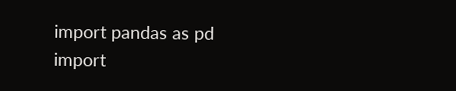import pandas as pd
import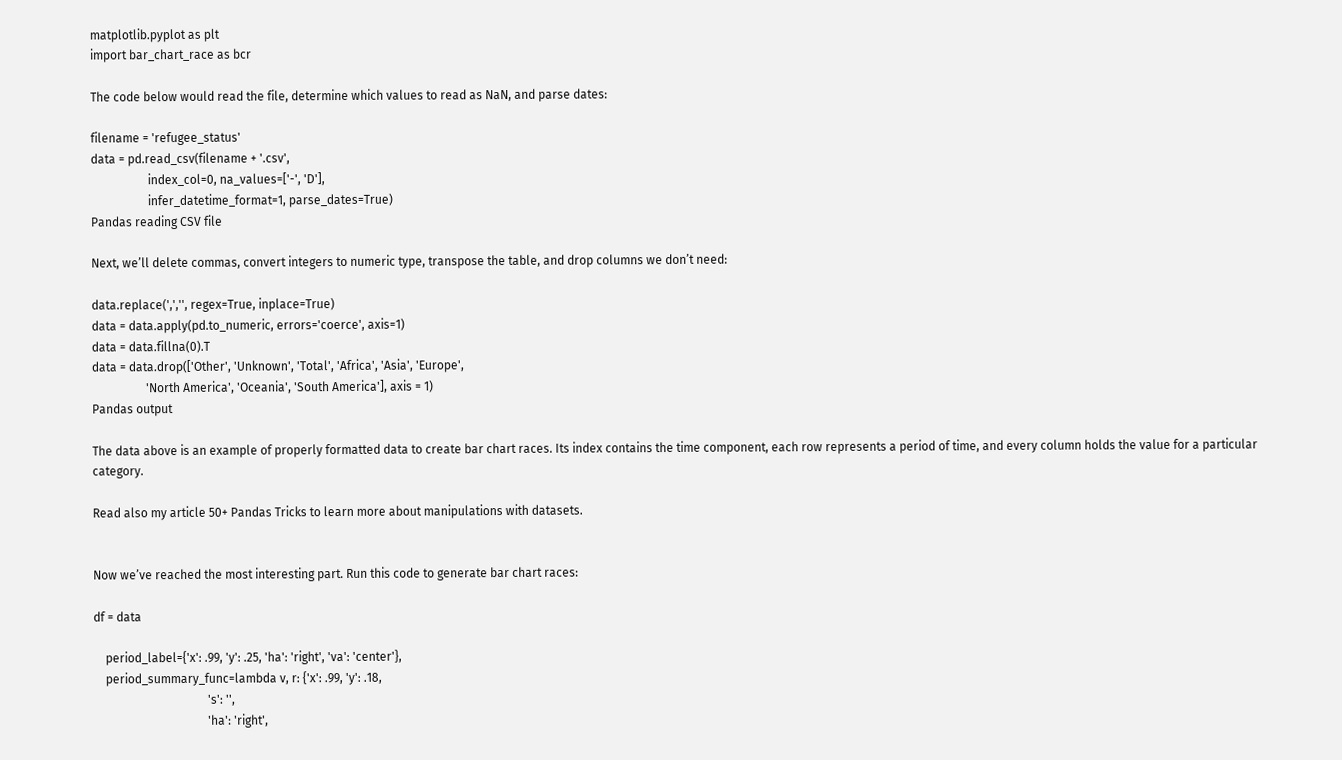matplotlib.pyplot as plt
import bar_chart_race as bcr

The code below would read the file, determine which values to read as NaN, and parse dates:

filename = 'refugee_status'
data = pd.read_csv(filename + '.csv',
                   index_col=0, na_values=['-', 'D'],
                   infer_datetime_format=1, parse_dates=True)
Pandas reading CSV file

Next, we’ll delete commas, convert integers to numeric type, transpose the table, and drop columns we don’t need:

data.replace(',','', regex=True, inplace=True)
data = data.apply(pd.to_numeric, errors='coerce', axis=1)
data = data.fillna(0).T
data = data.drop(['Other', 'Unknown', 'Total', 'Africa', 'Asia', 'Europe',
                  'North America', 'Oceania', 'South America'], axis = 1)
Pandas output

The data above is an example of properly formatted data to create bar chart races. Its index contains the time component, each row represents a period of time, and every column holds the value for a particular category.

Read also my article 50+ Pandas Tricks to learn more about manipulations with datasets.


Now we’ve reached the most interesting part. Run this code to generate bar chart races:

df = data

    period_label={'x': .99, 'y': .25, 'ha': 'right', 'va': 'center'},
    period_summary_func=lambda v, r: {'x': .99, 'y': .18,
                                      's': '',
                                      'ha': 'right',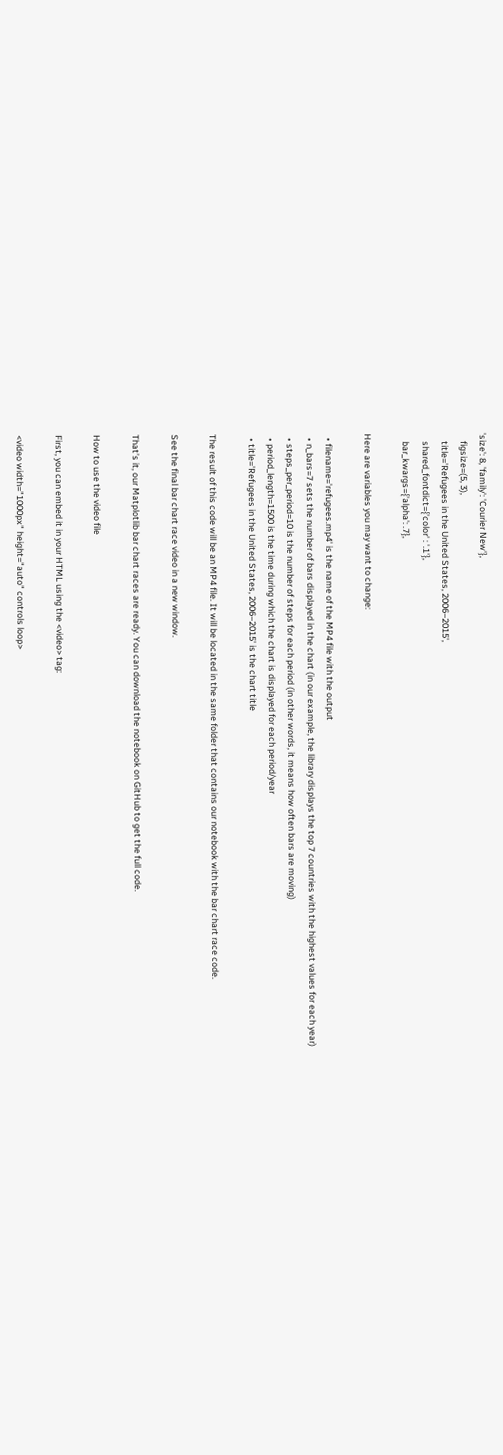'size': 8, 'family': 'Courier New'},
    figsize=(5, 3),
    title='Refugees in the United States, 2006–2015',
    shared_fontdict={'color' : '.1'},
    bar_kwargs={'alpha': .7},

Here are variables you may want to change:

  • filename='refugees.mp4' is the name of the MP4 file with the output
  • n_bars=7 sets the number of bars displayed in the chart (in our example, the library displays the top 7 countries with the highest values for each year)
  • steps_per_period=10 is the number of steps for each period (in other words, it means how often bars are moving)
  • period_length=1500 is the time during which the chart is displayed for each period/year
  • title='Refugees in the United States, 2006–2015' is the chart title

The result of this code will be an MP4 file. It will be located in the same folder that contains our notebook with the bar chart race code.

See the final bar chart race video in a new window.

That’s it, our Matplotlib bar chart races are ready. You can download the notebook on GitHub to get the full code.

How to use the video file

First, you can embed it in your HTML using the <video> tag:

<video width="1000px" height="auto" controls loop>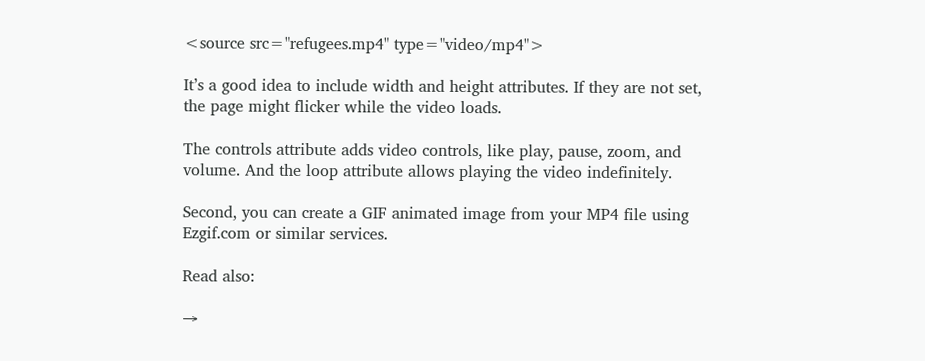<source src="refugees.mp4" type="video/mp4">

It’s a good idea to include width and height attributes. If they are not set, the page might flicker while the video loads.

The controls attribute adds video controls, like play, pause, zoom, and volume. And the loop attribute allows playing the video indefinitely.

Second, you can create a GIF animated image from your MP4 file using Ezgif.com or similar services.

Read also:

→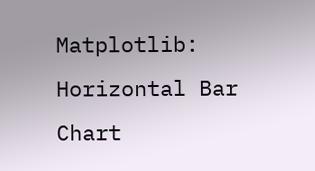Matplotlib: Horizontal Bar Chart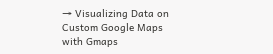→ Visualizing Data on Custom Google Maps with Gmaps